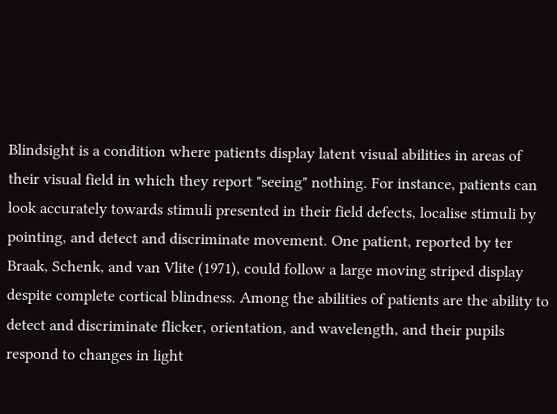Blindsight is a condition where patients display latent visual abilities in areas of their visual field in which they report "seeing" nothing. For instance, patients can look accurately towards stimuli presented in their field defects, localise stimuli by pointing, and detect and discriminate movement. One patient, reported by ter Braak, Schenk, and van Vlite (1971), could follow a large moving striped display despite complete cortical blindness. Among the abilities of patients are the ability to detect and discriminate flicker, orientation, and wavelength, and their pupils respond to changes in light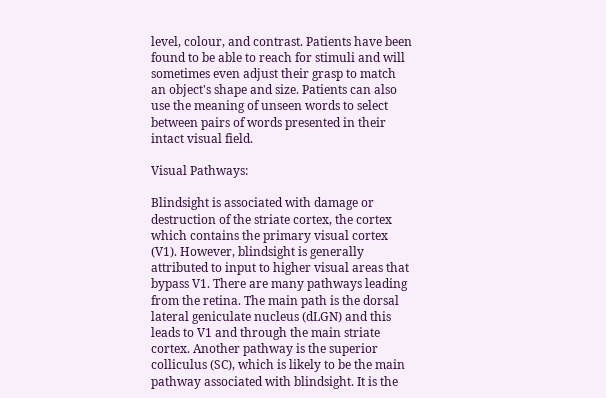level, colour, and contrast. Patients have been found to be able to reach for stimuli and will sometimes even adjust their grasp to match an object's shape and size. Patients can also use the meaning of unseen words to select between pairs of words presented in their intact visual field.

Visual Pathways:

Blindsight is associated with damage or destruction of the striate cortex, the cortex which contains the primary visual cortex (V1). However, blindsight is generally attributed to input to higher visual areas that bypass V1. There are many pathways leading from the retina. The main path is the dorsal lateral geniculate nucleus (dLGN) and this leads to V1 and through the main striate cortex. Another pathway is the superior colliculus (SC), which is likely to be the main pathway associated with blindsight. It is the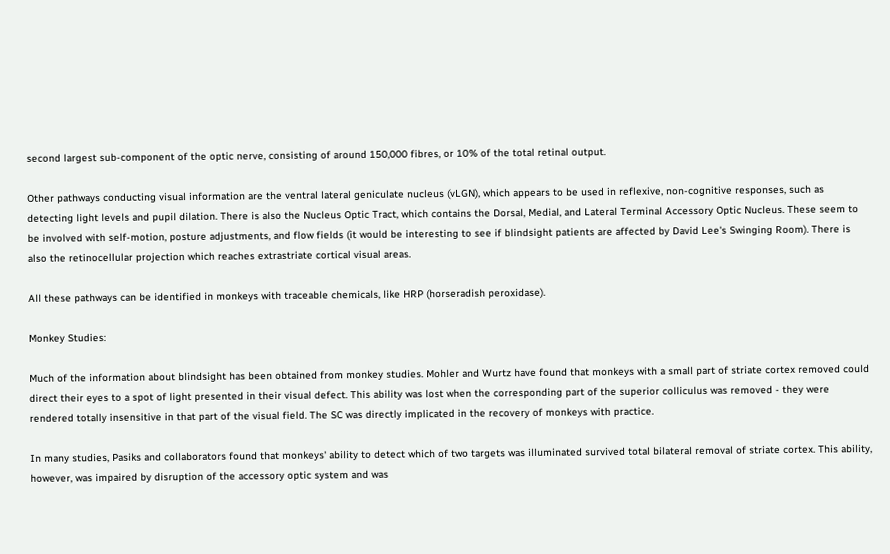second largest sub-component of the optic nerve, consisting of around 150,000 fibres, or 10% of the total retinal output.

Other pathways conducting visual information are the ventral lateral geniculate nucleus (vLGN), which appears to be used in reflexive, non-cognitive responses, such as detecting light levels and pupil dilation. There is also the Nucleus Optic Tract, which contains the Dorsal, Medial, and Lateral Terminal Accessory Optic Nucleus. These seem to be involved with self-motion, posture adjustments, and flow fields (it would be interesting to see if blindsight patients are affected by David Lee's Swinging Room). There is also the retinocellular projection which reaches extrastriate cortical visual areas.

All these pathways can be identified in monkeys with traceable chemicals, like HRP (horseradish peroxidase).

Monkey Studies:

Much of the information about blindsight has been obtained from monkey studies. Mohler and Wurtz have found that monkeys with a small part of striate cortex removed could direct their eyes to a spot of light presented in their visual defect. This ability was lost when the corresponding part of the superior colliculus was removed - they were rendered totally insensitive in that part of the visual field. The SC was directly implicated in the recovery of monkeys with practice.

In many studies, Pasiks and collaborators found that monkeys' ability to detect which of two targets was illuminated survived total bilateral removal of striate cortex. This ability, however, was impaired by disruption of the accessory optic system and was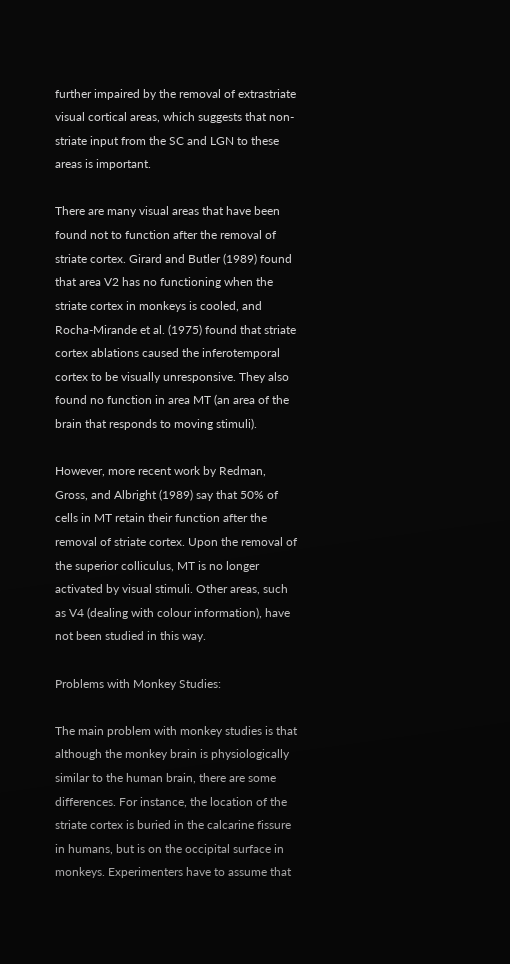further impaired by the removal of extrastriate visual cortical areas, which suggests that non-striate input from the SC and LGN to these areas is important.

There are many visual areas that have been found not to function after the removal of striate cortex. Girard and Butler (1989) found that area V2 has no functioning when the striate cortex in monkeys is cooled, and Rocha-Mirande et al. (1975) found that striate cortex ablations caused the inferotemporal cortex to be visually unresponsive. They also found no function in area MT (an area of the brain that responds to moving stimuli).

However, more recent work by Redman, Gross, and Albright (1989) say that 50% of cells in MT retain their function after the removal of striate cortex. Upon the removal of the superior colliculus, MT is no longer activated by visual stimuli. Other areas, such as V4 (dealing with colour information), have not been studied in this way.

Problems with Monkey Studies:

The main problem with monkey studies is that although the monkey brain is physiologically similar to the human brain, there are some differences. For instance, the location of the striate cortex is buried in the calcarine fissure in humans, but is on the occipital surface in monkeys. Experimenters have to assume that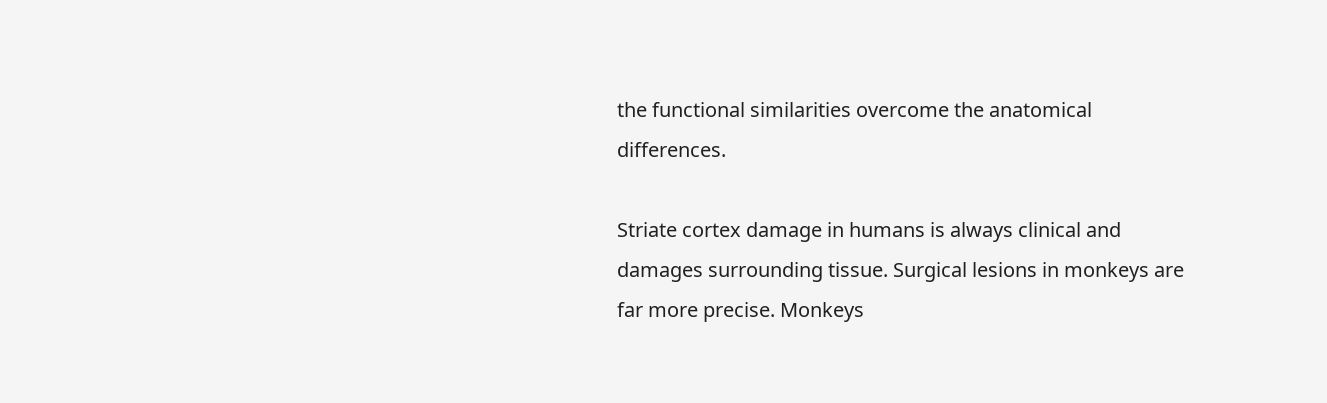the functional similarities overcome the anatomical differences.

Striate cortex damage in humans is always clinical and damages surrounding tissue. Surgical lesions in monkeys are far more precise. Monkeys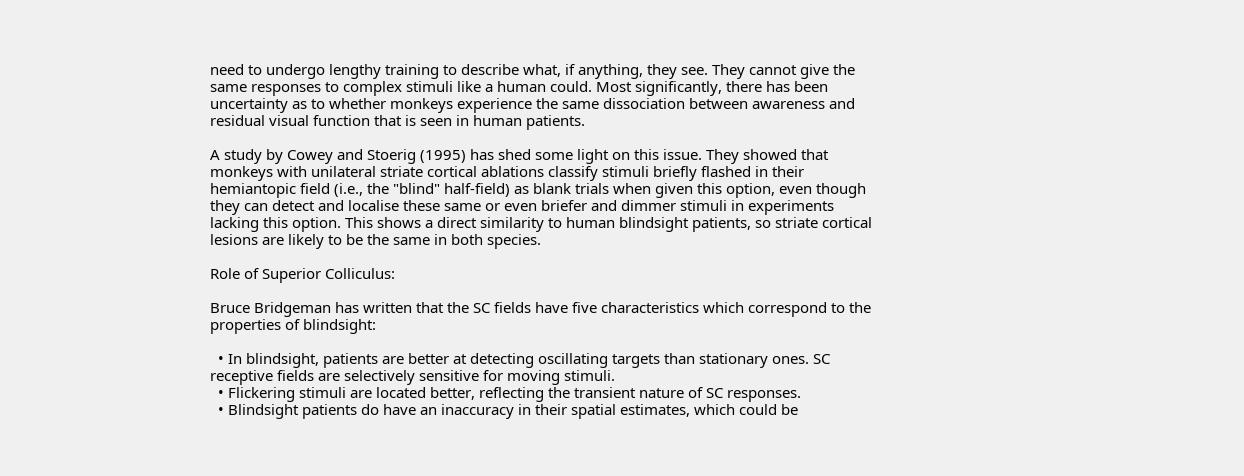need to undergo lengthy training to describe what, if anything, they see. They cannot give the same responses to complex stimuli like a human could. Most significantly, there has been uncertainty as to whether monkeys experience the same dissociation between awareness and residual visual function that is seen in human patients.

A study by Cowey and Stoerig (1995) has shed some light on this issue. They showed that monkeys with unilateral striate cortical ablations classify stimuli briefly flashed in their hemiantopic field (i.e., the "blind" half-field) as blank trials when given this option, even though they can detect and localise these same or even briefer and dimmer stimuli in experiments lacking this option. This shows a direct similarity to human blindsight patients, so striate cortical lesions are likely to be the same in both species.

Role of Superior Colliculus:

Bruce Bridgeman has written that the SC fields have five characteristics which correspond to the properties of blindsight:

  • In blindsight, patients are better at detecting oscillating targets than stationary ones. SC receptive fields are selectively sensitive for moving stimuli.
  • Flickering stimuli are located better, reflecting the transient nature of SC responses.
  • Blindsight patients do have an inaccuracy in their spatial estimates, which could be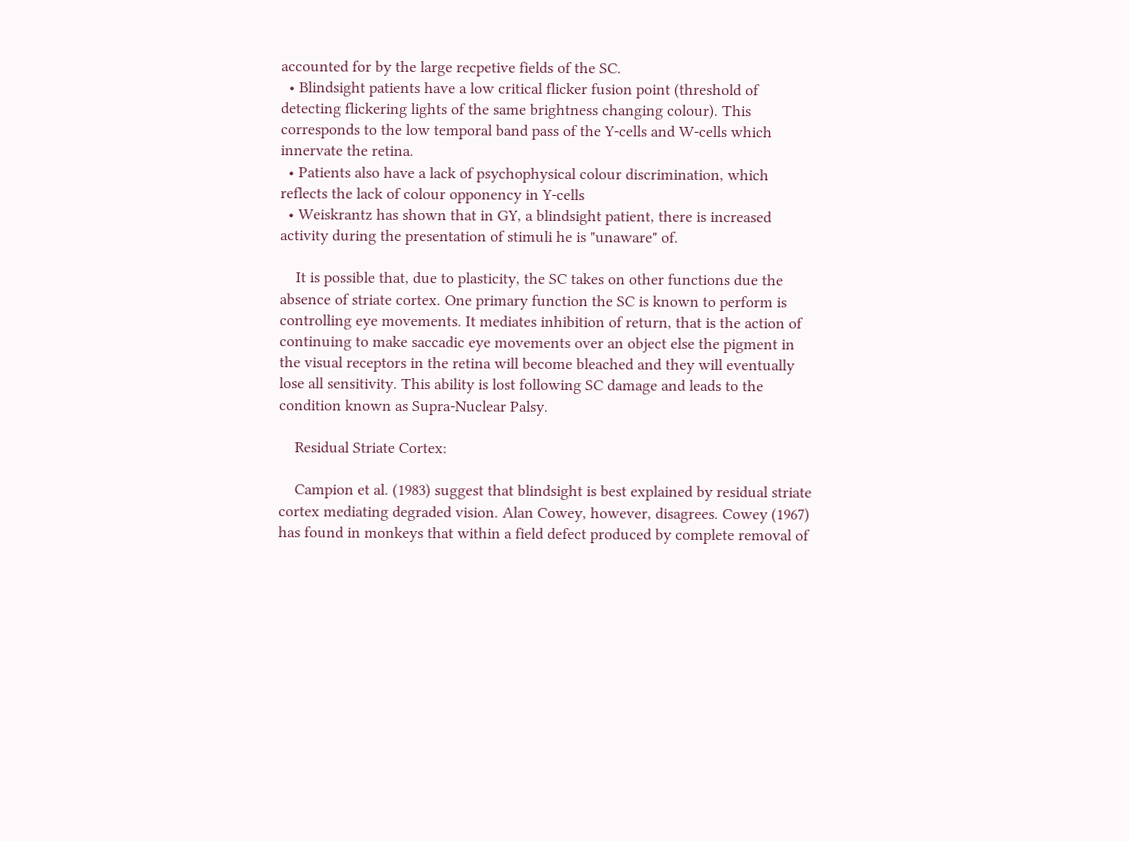accounted for by the large recpetive fields of the SC.
  • Blindsight patients have a low critical flicker fusion point (threshold of detecting flickering lights of the same brightness changing colour). This corresponds to the low temporal band pass of the Y-cells and W-cells which innervate the retina.
  • Patients also have a lack of psychophysical colour discrimination, which reflects the lack of colour opponency in Y-cells
  • Weiskrantz has shown that in GY, a blindsight patient, there is increased activity during the presentation of stimuli he is "unaware" of.

    It is possible that, due to plasticity, the SC takes on other functions due the absence of striate cortex. One primary function the SC is known to perform is controlling eye movements. It mediates inhibition of return, that is the action of continuing to make saccadic eye movements over an object else the pigment in the visual receptors in the retina will become bleached and they will eventually lose all sensitivity. This ability is lost following SC damage and leads to the condition known as Supra-Nuclear Palsy.

    Residual Striate Cortex:

    Campion et al. (1983) suggest that blindsight is best explained by residual striate cortex mediating degraded vision. Alan Cowey, however, disagrees. Cowey (1967) has found in monkeys that within a field defect produced by complete removal of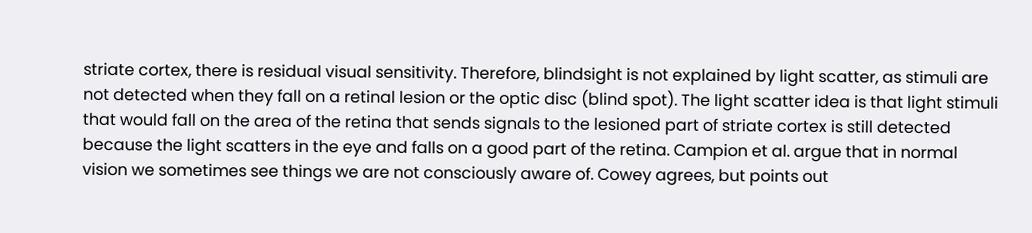striate cortex, there is residual visual sensitivity. Therefore, blindsight is not explained by light scatter, as stimuli are not detected when they fall on a retinal lesion or the optic disc (blind spot). The light scatter idea is that light stimuli that would fall on the area of the retina that sends signals to the lesioned part of striate cortex is still detected because the light scatters in the eye and falls on a good part of the retina. Campion et al. argue that in normal vision we sometimes see things we are not consciously aware of. Cowey agrees, but points out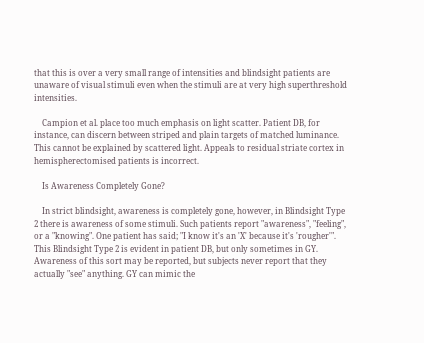that this is over a very small range of intensities and blindsight patients are unaware of visual stimuli even when the stimuli are at very high superthreshold intensities.

    Campion et al. place too much emphasis on light scatter. Patient DB, for instance, can discern between striped and plain targets of matched luminance. This cannot be explained by scattered light. Appeals to residual striate cortex in hemispherectomised patients is incorrect.

    Is Awareness Completely Gone?

    In strict blindsight, awareness is completely gone, however, in Blindsight Type 2 there is awareness of some stimuli. Such patients report "awareness", "feeling", or a "knowing". One patient has said; "I know it's an 'X' because it's 'rougher'". This Blindsight Type 2 is evident in patient DB, but only sometimes in GY. Awareness of this sort may be reported, but subjects never report that they actually "see" anything. GY can mimic the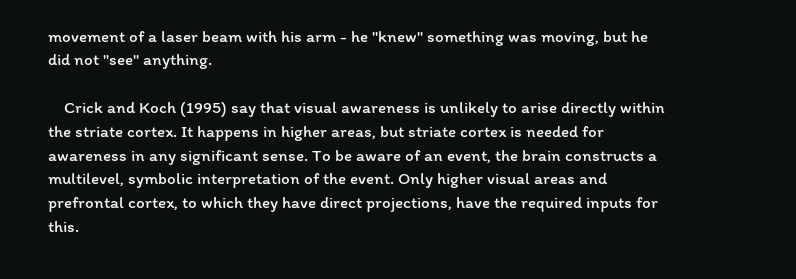movement of a laser beam with his arm - he "knew" something was moving, but he did not "see" anything.

    Crick and Koch (1995) say that visual awareness is unlikely to arise directly within the striate cortex. It happens in higher areas, but striate cortex is needed for awareness in any significant sense. To be aware of an event, the brain constructs a multilevel, symbolic interpretation of the event. Only higher visual areas and prefrontal cortex, to which they have direct projections, have the required inputs for this.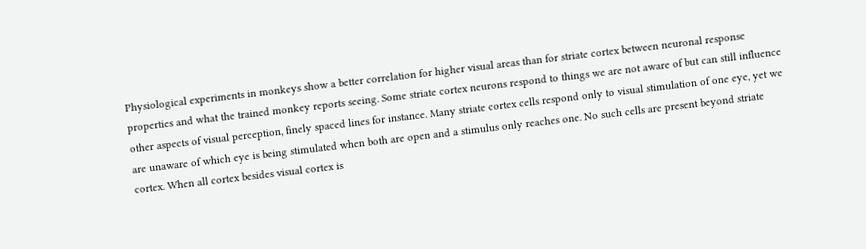Physiological experiments in monkeys show a better correlation for higher visual areas than for striate cortex between neuronal response properties and what the trained monkey reports seeing. Some striate cortex neurons respond to things we are not aware of but can still influence other aspects of visual perception, finely spaced lines for instance. Many striate cortex cells respond only to visual stimulation of one eye, yet we are unaware of which eye is being stimulated when both are open and a stimulus only reaches one. No such cells are present beyond striate cortex. When all cortex besides visual cortex is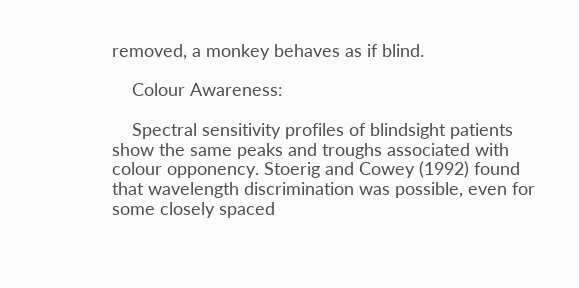removed, a monkey behaves as if blind.

    Colour Awareness:

    Spectral sensitivity profiles of blindsight patients show the same peaks and troughs associated with colour opponency. Stoerig and Cowey (1992) found that wavelength discrimination was possible, even for some closely spaced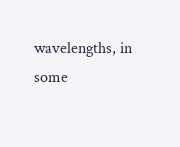wavelengths, in some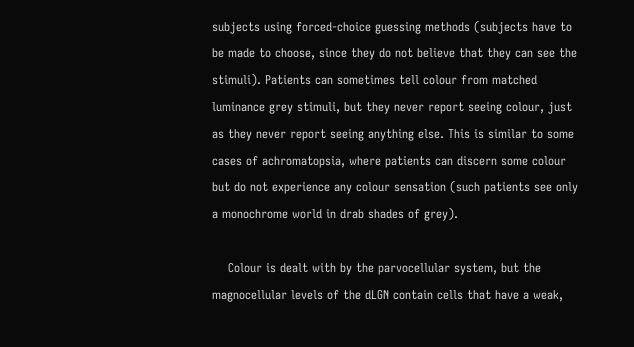subjects using forced-choice guessing methods (subjects have to be made to choose, since they do not believe that they can see the stimuli). Patients can sometimes tell colour from matched luminance grey stimuli, but they never report seeing colour, just as they never report seeing anything else. This is similar to some cases of achromatopsia, where patients can discern some colour but do not experience any colour sensation (such patients see only a monochrome world in drab shades of grey).

    Colour is dealt with by the parvocellular system, but the magnocellular levels of the dLGN contain cells that have a weak,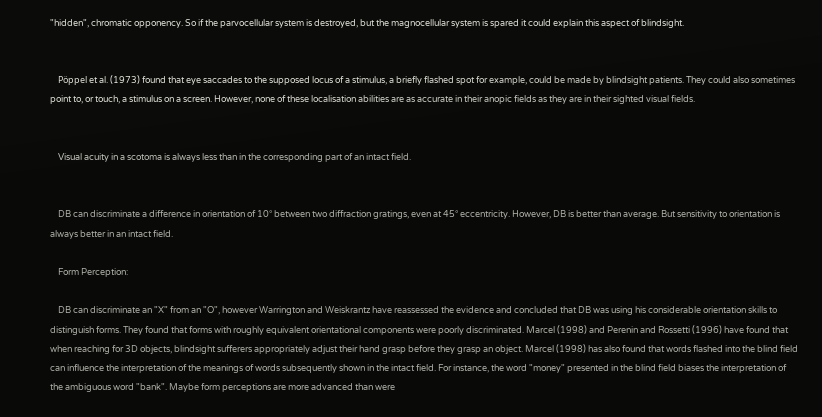"hidden", chromatic opponency. So if the parvocellular system is destroyed, but the magnocellular system is spared it could explain this aspect of blindsight.


    Pöppel et al. (1973) found that eye saccades to the supposed locus of a stimulus, a briefly flashed spot for example, could be made by blindsight patients. They could also sometimes point to, or touch, a stimulus on a screen. However, none of these localisation abilities are as accurate in their anopic fields as they are in their sighted visual fields.


    Visual acuity in a scotoma is always less than in the corresponding part of an intact field.


    DB can discriminate a difference in orientation of 10° between two diffraction gratings, even at 45° eccentricity. However, DB is better than average. But sensitivity to orientation is always better in an intact field.

    Form Perception:

    DB can discriminate an "X" from an "O", however Warrington and Weiskrantz have reassessed the evidence and concluded that DB was using his considerable orientation skills to distinguish forms. They found that forms with roughly equivalent orientational components were poorly discriminated. Marcel (1998) and Perenin and Rossetti (1996) have found that when reaching for 3D objects, blindsight sufferers appropriately adjust their hand grasp before they grasp an object. Marcel (1998) has also found that words flashed into the blind field can influence the interpretation of the meanings of words subsequently shown in the intact field. For instance, the word "money" presented in the blind field biases the interpretation of the ambiguous word "bank". Maybe form perceptions are more advanced than were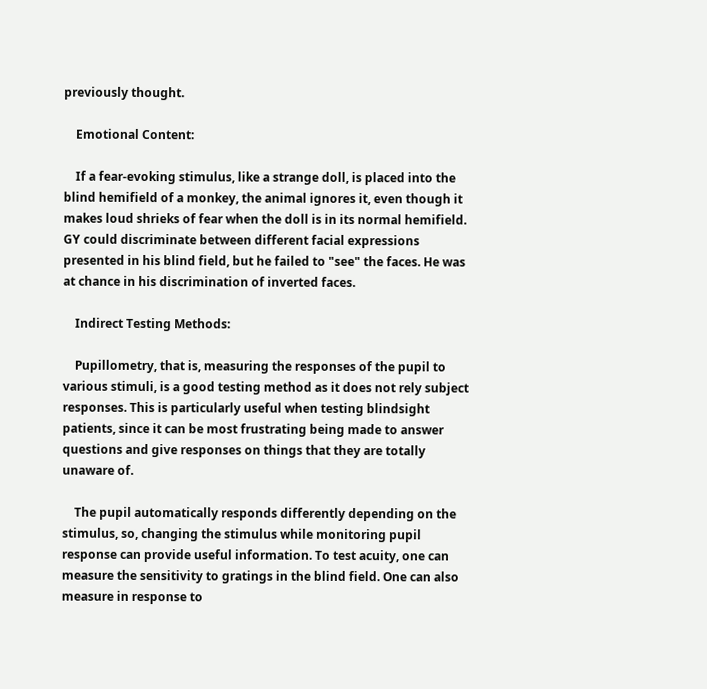previously thought.

    Emotional Content:

    If a fear-evoking stimulus, like a strange doll, is placed into the blind hemifield of a monkey, the animal ignores it, even though it makes loud shrieks of fear when the doll is in its normal hemifield. GY could discriminate between different facial expressions presented in his blind field, but he failed to "see" the faces. He was at chance in his discrimination of inverted faces.

    Indirect Testing Methods:

    Pupillometry, that is, measuring the responses of the pupil to various stimuli, is a good testing method as it does not rely subject responses. This is particularly useful when testing blindsight patients, since it can be most frustrating being made to answer questions and give responses on things that they are totally unaware of.

    The pupil automatically responds differently depending on the stimulus, so, changing the stimulus while monitoring pupil response can provide useful information. To test acuity, one can measure the sensitivity to gratings in the blind field. One can also measure in response to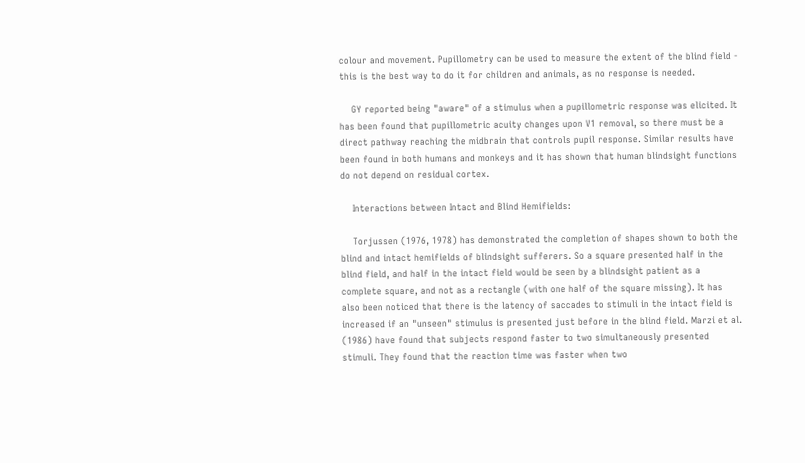colour and movement. Pupillometry can be used to measure the extent of the blind field - this is the best way to do it for children and animals, as no response is needed.

    GY reported being "aware" of a stimulus when a pupillometric response was elicited. It has been found that pupillometric acuity changes upon V1 removal, so there must be a direct pathway reaching the midbrain that controls pupil response. Similar results have been found in both humans and monkeys and it has shown that human blindsight functions do not depend on residual cortex.

    Interactions between Intact and Blind Hemifields:

    Torjussen (1976, 1978) has demonstrated the completion of shapes shown to both the blind and intact hemifields of blindsight sufferers. So a square presented half in the blind field, and half in the intact field would be seen by a blindsight patient as a complete square, and not as a rectangle (with one half of the square missing). It has also been noticed that there is the latency of saccades to stimuli in the intact field is increased if an "unseen" stimulus is presented just before in the blind field. Marzi et al. (1986) have found that subjects respond faster to two simultaneously presented stimuli. They found that the reaction time was faster when two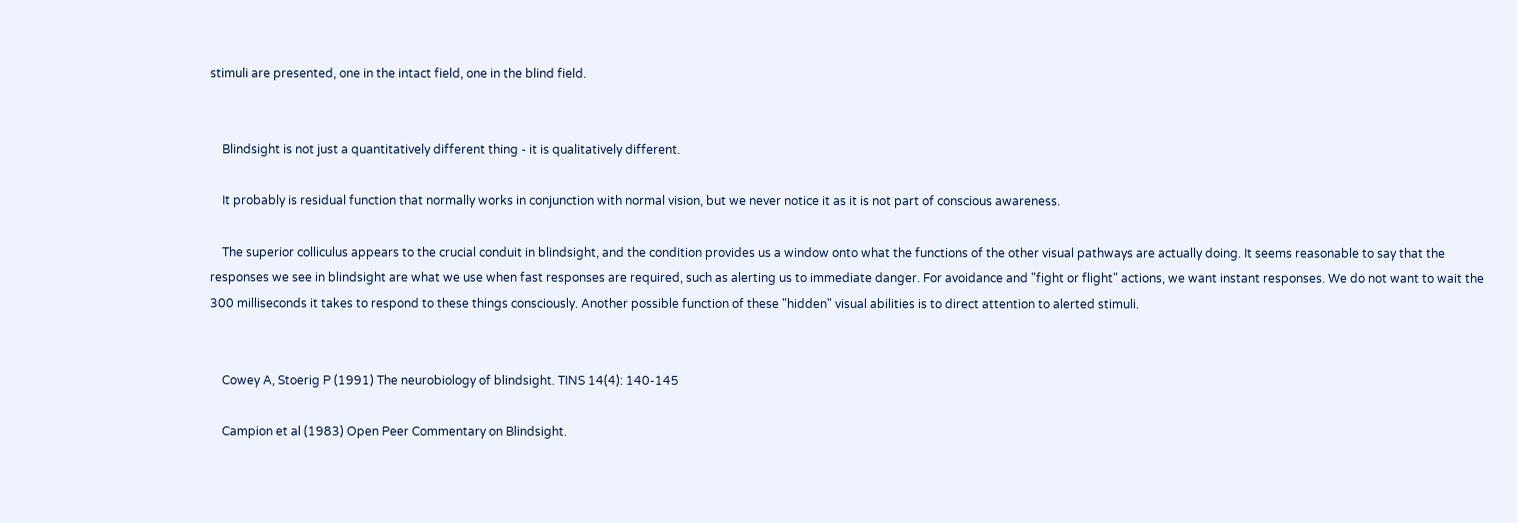stimuli are presented, one in the intact field, one in the blind field.


    Blindsight is not just a quantitatively different thing - it is qualitatively different.

    It probably is residual function that normally works in conjunction with normal vision, but we never notice it as it is not part of conscious awareness.

    The superior colliculus appears to the crucial conduit in blindsight, and the condition provides us a window onto what the functions of the other visual pathways are actually doing. It seems reasonable to say that the responses we see in blindsight are what we use when fast responses are required, such as alerting us to immediate danger. For avoidance and "fight or flight" actions, we want instant responses. We do not want to wait the 300 milliseconds it takes to respond to these things consciously. Another possible function of these "hidden" visual abilities is to direct attention to alerted stimuli.


    Cowey A, Stoerig P (1991) The neurobiology of blindsight. TINS 14(4): 140-145

    Campion et al (1983) Open Peer Commentary on Blindsight.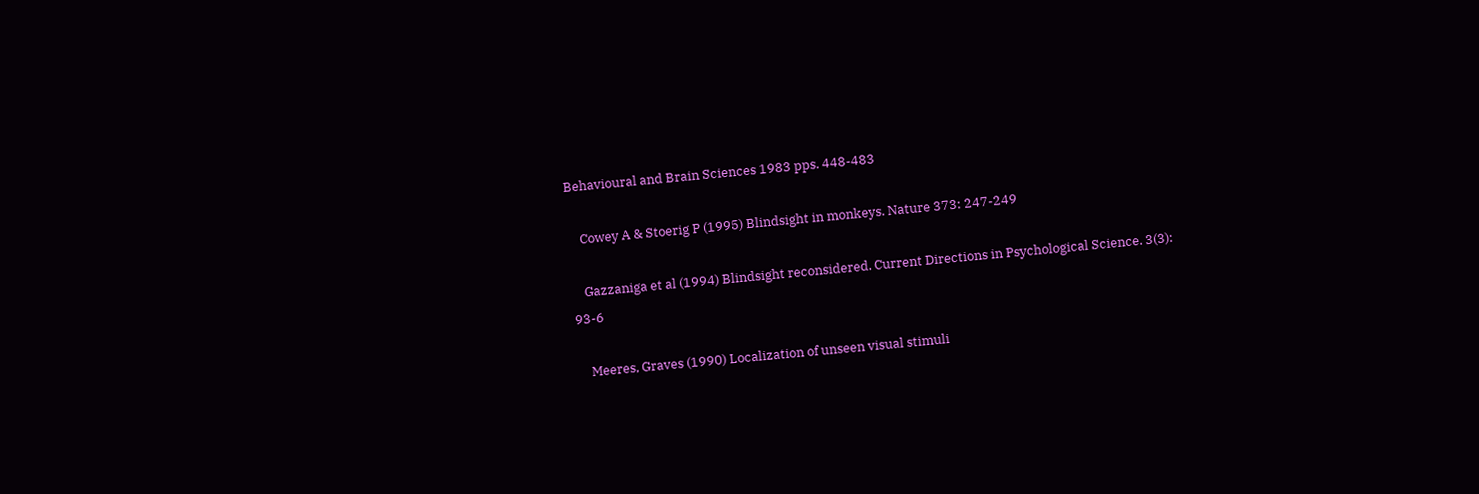Behavioural and Brain Sciences 1983 pps. 448-483

    Cowey A & Stoerig P (1995) Blindsight in monkeys. Nature 373: 247-249

    Gazzaniga et al (1994) Blindsight reconsidered. Current Directions in Psychological Science. 3(3): 93-6

    Meeres, Graves (1990) Localization of unseen visual stimuli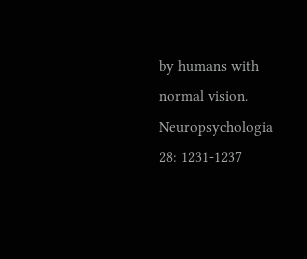by humans with normal vision. Neuropsychologia 28: 1231-1237